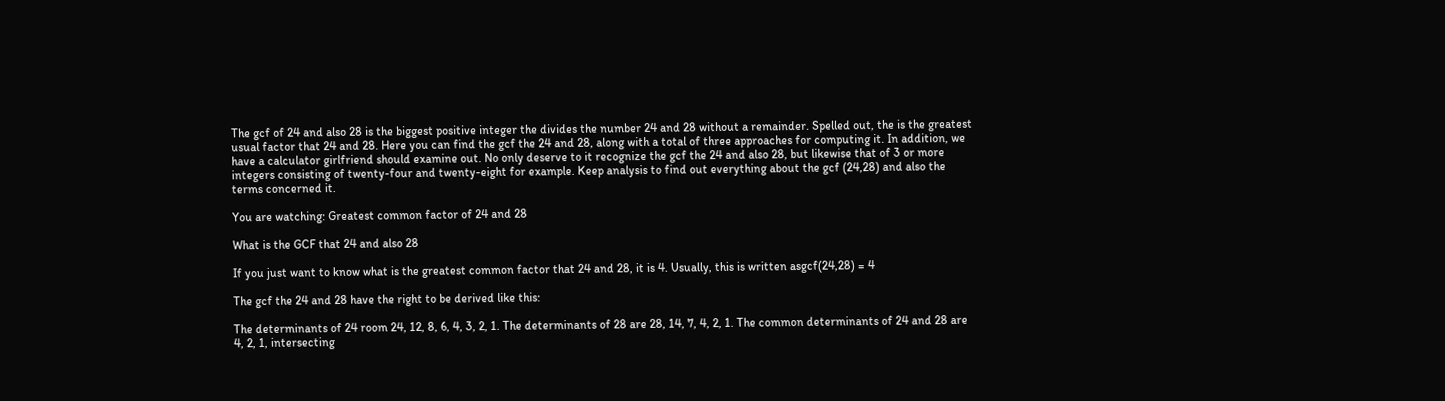The gcf of 24 and also 28 is the biggest positive integer the divides the number 24 and 28 without a remainder. Spelled out, the is the greatest usual factor that 24 and 28. Here you can find the gcf the 24 and 28, along with a total of three approaches for computing it. In addition, we have a calculator girlfriend should examine out. No only deserve to it recognize the gcf the 24 and also 28, but likewise that of 3 or more integers consisting of twenty-four and twenty-eight for example. Keep analysis to find out everything about the gcf (24,28) and also the terms concerned it.

You are watching: Greatest common factor of 24 and 28

What is the GCF that 24 and also 28

If you just want to know what is the greatest common factor that 24 and 28, it is 4. Usually, this is written asgcf(24,28) = 4

The gcf the 24 and 28 have the right to be derived like this:

The determinants of 24 room 24, 12, 8, 6, 4, 3, 2, 1. The determinants of 28 are 28, 14, 7, 4, 2, 1. The common determinants of 24 and 28 are 4, 2, 1, intersecting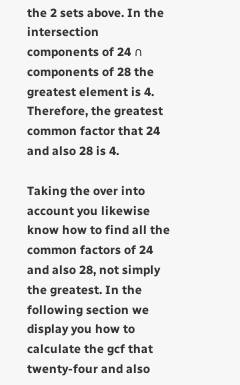the 2 sets above. In the intersection components of 24 ∩ components of 28 the greatest element is 4. Therefore, the greatest common factor that 24 and also 28 is 4.

Taking the over into account you likewise know how to find all the common factors of 24 and also 28, not simply the greatest. In the following section we display you how to calculate the gcf that twenty-four and also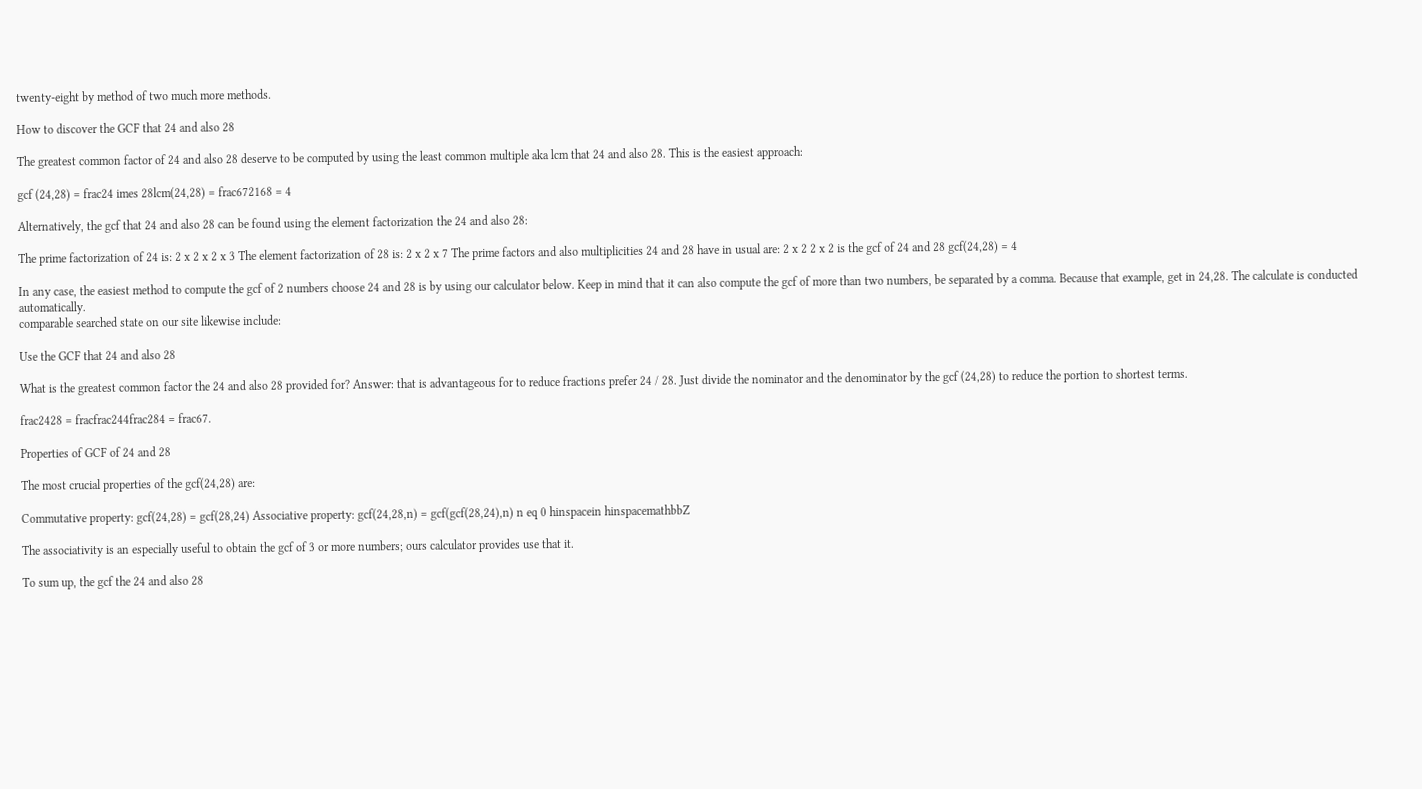twenty-eight by method of two much more methods.

How to discover the GCF that 24 and also 28

The greatest common factor of 24 and also 28 deserve to be computed by using the least common multiple aka lcm that 24 and also 28. This is the easiest approach:

gcf (24,28) = frac24 imes 28lcm(24,28) = frac672168 = 4

Alternatively, the gcf that 24 and also 28 can be found using the element factorization the 24 and also 28:

The prime factorization of 24 is: 2 x 2 x 2 x 3 The element factorization of 28 is: 2 x 2 x 7 The prime factors and also multiplicities 24 and 28 have in usual are: 2 x 2 2 x 2 is the gcf of 24 and 28 gcf(24,28) = 4

In any case, the easiest method to compute the gcf of 2 numbers choose 24 and 28 is by using our calculator below. Keep in mind that it can also compute the gcf of more than two numbers, be separated by a comma. Because that example, get in 24,28. The calculate is conducted automatically.
comparable searched state on our site likewise include:

Use the GCF that 24 and also 28

What is the greatest common factor the 24 and also 28 provided for? Answer: that is advantageous for to reduce fractions prefer 24 / 28. Just divide the nominator and the denominator by the gcf (24,28) to reduce the portion to shortest terms.

frac2428 = fracfrac244frac284 = frac67.

Properties of GCF of 24 and 28

The most crucial properties of the gcf(24,28) are:

Commutative property: gcf(24,28) = gcf(28,24) Associative property: gcf(24,28,n) = gcf(gcf(28,24),n) n eq 0 hinspacein hinspacemathbbZ

The associativity is an especially useful to obtain the gcf of 3 or more numbers; ours calculator provides use that it.

To sum up, the gcf the 24 and also 28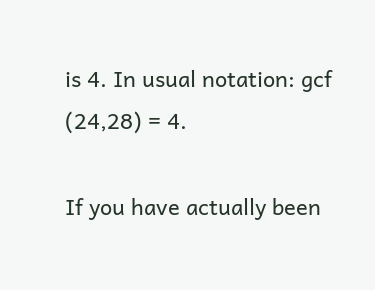is 4. In usual notation: gcf (24,28) = 4.

If you have actually been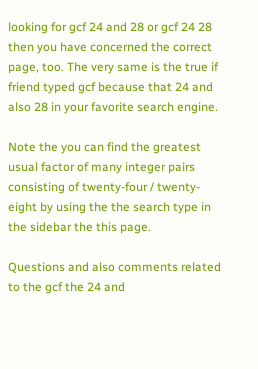looking for gcf 24 and 28 or gcf 24 28 then you have concerned the correct page, too. The very same is the true if friend typed gcf because that 24 and also 28 in your favorite search engine.

Note the you can find the greatest usual factor of many integer pairs consisting of twenty-four / twenty-eight by using the the search type in the sidebar the this page.

Questions and also comments related to the gcf the 24 and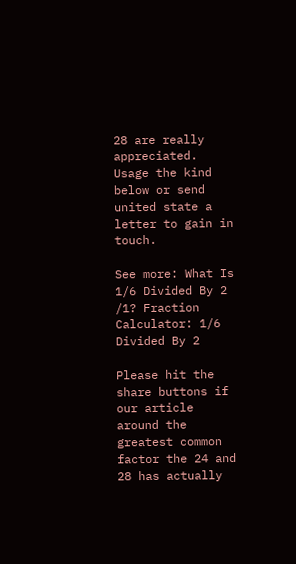28 are really appreciated. Usage the kind below or send united state a letter to gain in touch.

See more: What Is 1/6 Divided By 2 /1? Fraction Calculator: 1/6 Divided By 2

Please hit the share buttons if our article around the greatest common factor the 24 and 28 has actually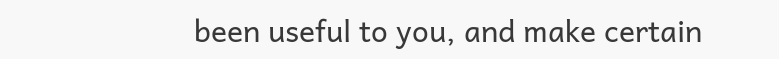been useful to you, and make certain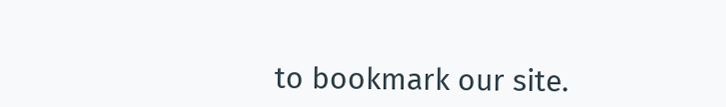to bookmark our site.